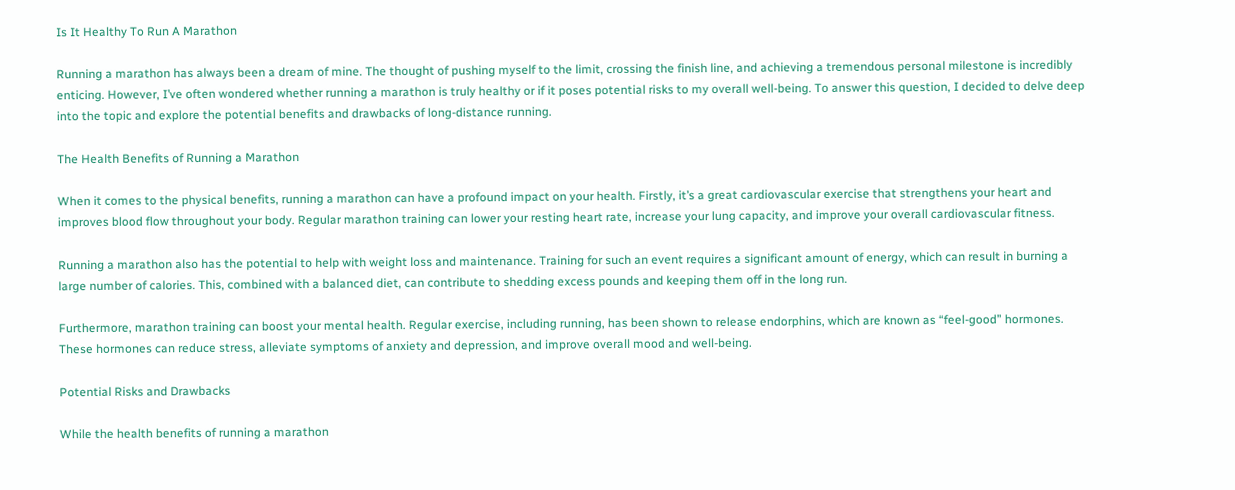Is It Healthy To Run A Marathon

Running a marathon has always been a dream of mine. The thought of pushing myself to the limit, crossing the finish line, and achieving a tremendous personal milestone is incredibly enticing. However, I’ve often wondered whether running a marathon is truly healthy or if it poses potential risks to my overall well-being. To answer this question, I decided to delve deep into the topic and explore the potential benefits and drawbacks of long-distance running.

The Health Benefits of Running a Marathon

When it comes to the physical benefits, running a marathon can have a profound impact on your health. Firstly, it’s a great cardiovascular exercise that strengthens your heart and improves blood flow throughout your body. Regular marathon training can lower your resting heart rate, increase your lung capacity, and improve your overall cardiovascular fitness.

Running a marathon also has the potential to help with weight loss and maintenance. Training for such an event requires a significant amount of energy, which can result in burning a large number of calories. This, combined with a balanced diet, can contribute to shedding excess pounds and keeping them off in the long run.

Furthermore, marathon training can boost your mental health. Regular exercise, including running, has been shown to release endorphins, which are known as “feel-good” hormones. These hormones can reduce stress, alleviate symptoms of anxiety and depression, and improve overall mood and well-being.

Potential Risks and Drawbacks

While the health benefits of running a marathon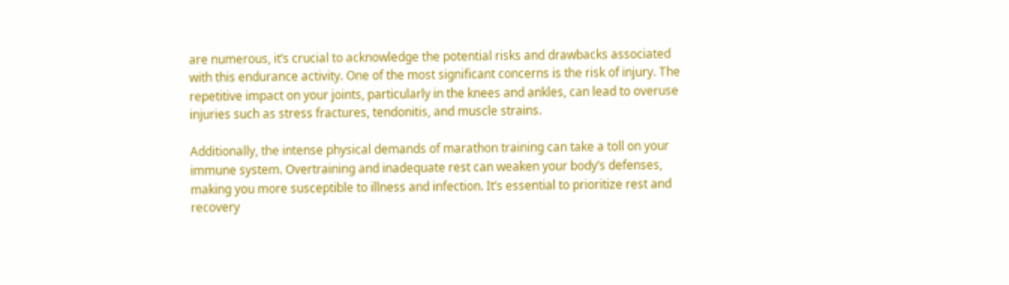are numerous, it’s crucial to acknowledge the potential risks and drawbacks associated with this endurance activity. One of the most significant concerns is the risk of injury. The repetitive impact on your joints, particularly in the knees and ankles, can lead to overuse injuries such as stress fractures, tendonitis, and muscle strains.

Additionally, the intense physical demands of marathon training can take a toll on your immune system. Overtraining and inadequate rest can weaken your body’s defenses, making you more susceptible to illness and infection. It’s essential to prioritize rest and recovery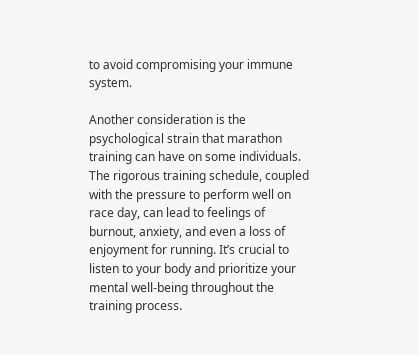to avoid compromising your immune system.

Another consideration is the psychological strain that marathon training can have on some individuals. The rigorous training schedule, coupled with the pressure to perform well on race day, can lead to feelings of burnout, anxiety, and even a loss of enjoyment for running. It’s crucial to listen to your body and prioritize your mental well-being throughout the training process.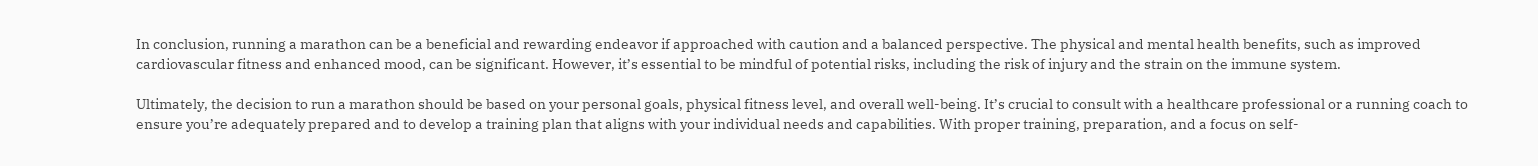In conclusion, running a marathon can be a beneficial and rewarding endeavor if approached with caution and a balanced perspective. The physical and mental health benefits, such as improved cardiovascular fitness and enhanced mood, can be significant. However, it’s essential to be mindful of potential risks, including the risk of injury and the strain on the immune system.

Ultimately, the decision to run a marathon should be based on your personal goals, physical fitness level, and overall well-being. It’s crucial to consult with a healthcare professional or a running coach to ensure you’re adequately prepared and to develop a training plan that aligns with your individual needs and capabilities. With proper training, preparation, and a focus on self-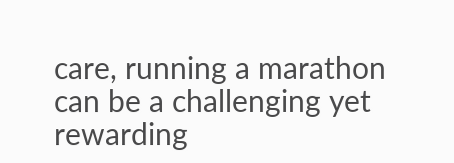care, running a marathon can be a challenging yet rewarding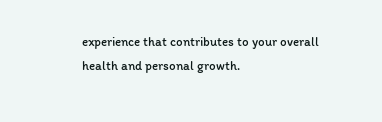experience that contributes to your overall health and personal growth.